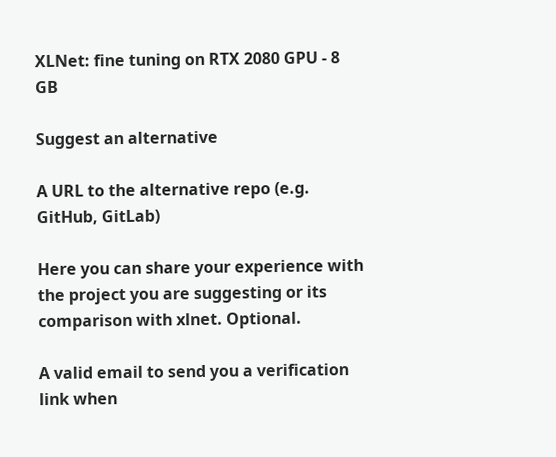XLNet: fine tuning on RTX 2080 GPU - 8 GB

Suggest an alternative

A URL to the alternative repo (e.g. GitHub, GitLab)

Here you can share your experience with the project you are suggesting or its comparison with xlnet. Optional.

A valid email to send you a verification link when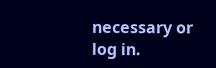necessary or log in.